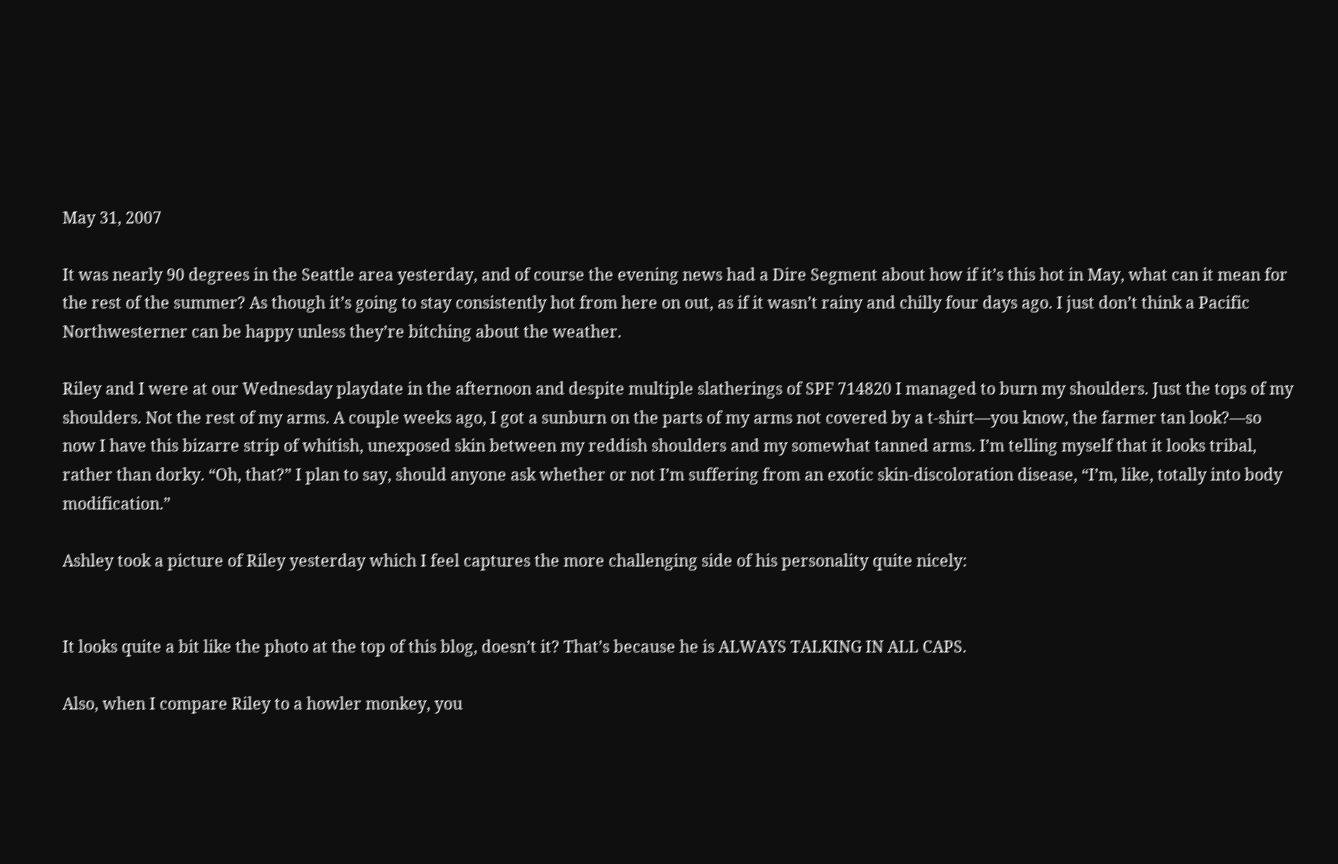May 31, 2007

It was nearly 90 degrees in the Seattle area yesterday, and of course the evening news had a Dire Segment about how if it’s this hot in May, what can it mean for the rest of the summer? As though it’s going to stay consistently hot from here on out, as if it wasn’t rainy and chilly four days ago. I just don’t think a Pacific Northwesterner can be happy unless they’re bitching about the weather.

Riley and I were at our Wednesday playdate in the afternoon and despite multiple slatherings of SPF 714820 I managed to burn my shoulders. Just the tops of my shoulders. Not the rest of my arms. A couple weeks ago, I got a sunburn on the parts of my arms not covered by a t-shirt—you know, the farmer tan look?—so now I have this bizarre strip of whitish, unexposed skin between my reddish shoulders and my somewhat tanned arms. I’m telling myself that it looks tribal, rather than dorky. “Oh, that?” I plan to say, should anyone ask whether or not I’m suffering from an exotic skin-discoloration disease, “I’m, like, totally into body modification.”

Ashley took a picture of Riley yesterday which I feel captures the more challenging side of his personality quite nicely:


It looks quite a bit like the photo at the top of this blog, doesn’t it? That’s because he is ALWAYS TALKING IN ALL CAPS.

Also, when I compare Riley to a howler monkey, you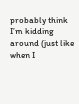probably think I’m kidding around (just like when I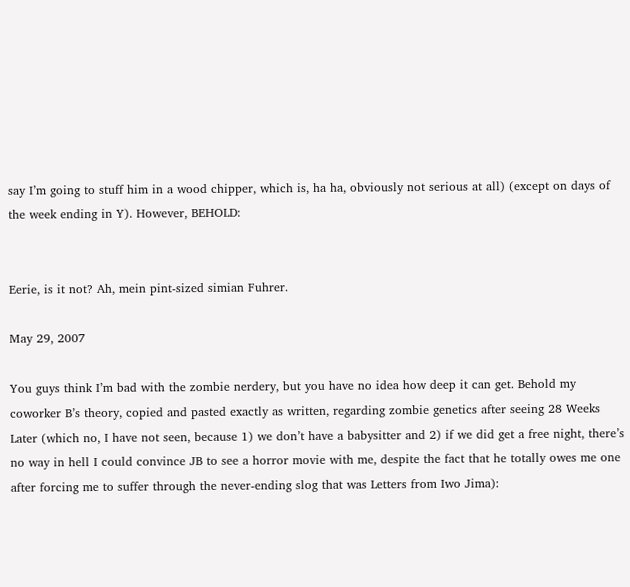say I’m going to stuff him in a wood chipper, which is, ha ha, obviously not serious at all) (except on days of the week ending in Y). However, BEHOLD:


Eerie, is it not? Ah, mein pint-sized simian Fuhrer.

May 29, 2007

You guys think I’m bad with the zombie nerdery, but you have no idea how deep it can get. Behold my coworker B’s theory, copied and pasted exactly as written, regarding zombie genetics after seeing 28 Weeks Later (which no, I have not seen, because 1) we don’t have a babysitter and 2) if we did get a free night, there’s no way in hell I could convince JB to see a horror movie with me, despite the fact that he totally owes me one after forcing me to suffer through the never-ending slog that was Letters from Iwo Jima):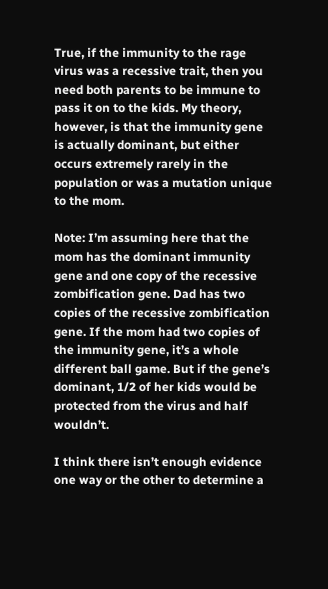True, if the immunity to the rage virus was a recessive trait, then you need both parents to be immune to pass it on to the kids. My theory, however, is that the immunity gene is actually dominant, but either occurs extremely rarely in the population or was a mutation unique to the mom.

Note: I’m assuming here that the mom has the dominant immunity gene and one copy of the recessive zombification gene. Dad has two copies of the recessive zombification gene. If the mom had two copies of the immunity gene, it’s a whole different ball game. But if the gene’s dominant, 1/2 of her kids would be protected from the virus and half wouldn’t.

I think there isn’t enough evidence one way or the other to determine a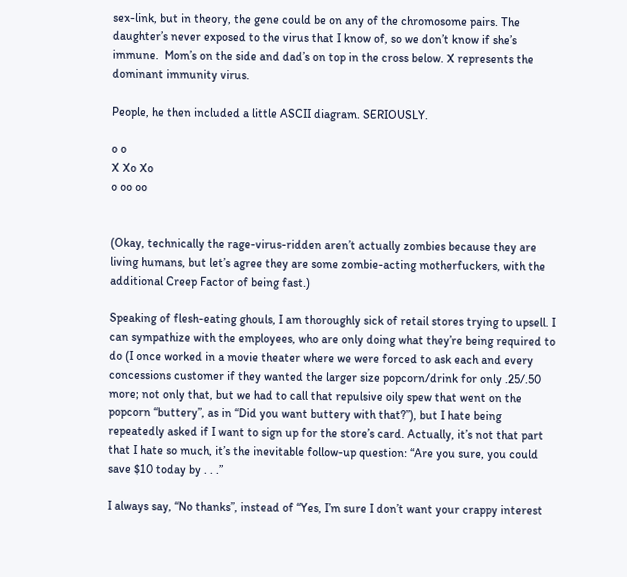sex-link, but in theory, the gene could be on any of the chromosome pairs. The daughter’s never exposed to the virus that I know of, so we don’t know if she’s immune.  Mom’s on the side and dad’s on top in the cross below. X represents the dominant immunity virus.

People, he then included a little ASCII diagram. SERIOUSLY.

o o
X Xo Xo
o oo oo


(Okay, technically the rage-virus-ridden aren’t actually zombies because they are living humans, but let’s agree they are some zombie-acting motherfuckers, with the additional Creep Factor of being fast.)

Speaking of flesh-eating ghouls, I am thoroughly sick of retail stores trying to upsell. I can sympathize with the employees, who are only doing what they’re being required to do (I once worked in a movie theater where we were forced to ask each and every concessions customer if they wanted the larger size popcorn/drink for only .25/.50 more; not only that, but we had to call that repulsive oily spew that went on the popcorn “buttery”, as in “Did you want buttery with that?”), but I hate being repeatedly asked if I want to sign up for the store’s card. Actually, it’s not that part that I hate so much, it’s the inevitable follow-up question: “Are you sure, you could save $10 today by . . .”

I always say, “No thanks”, instead of “Yes, I’m sure I don’t want your crappy interest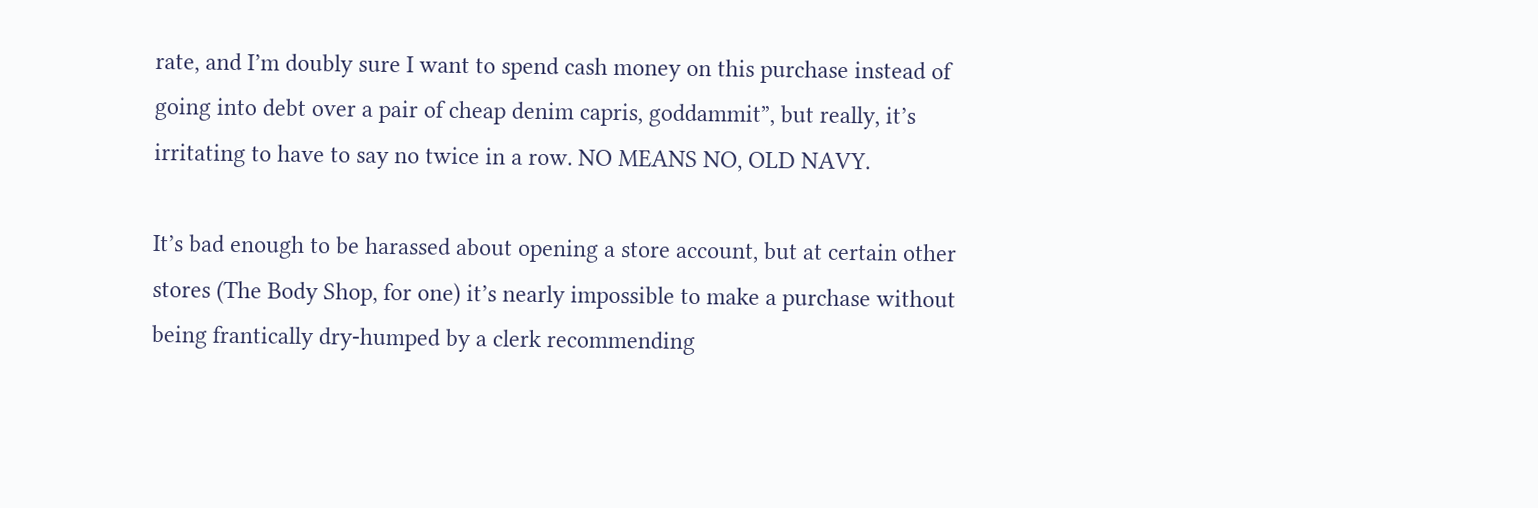rate, and I’m doubly sure I want to spend cash money on this purchase instead of going into debt over a pair of cheap denim capris, goddammit”, but really, it’s irritating to have to say no twice in a row. NO MEANS NO, OLD NAVY.

It’s bad enough to be harassed about opening a store account, but at certain other stores (The Body Shop, for one) it’s nearly impossible to make a purchase without being frantically dry-humped by a clerk recommending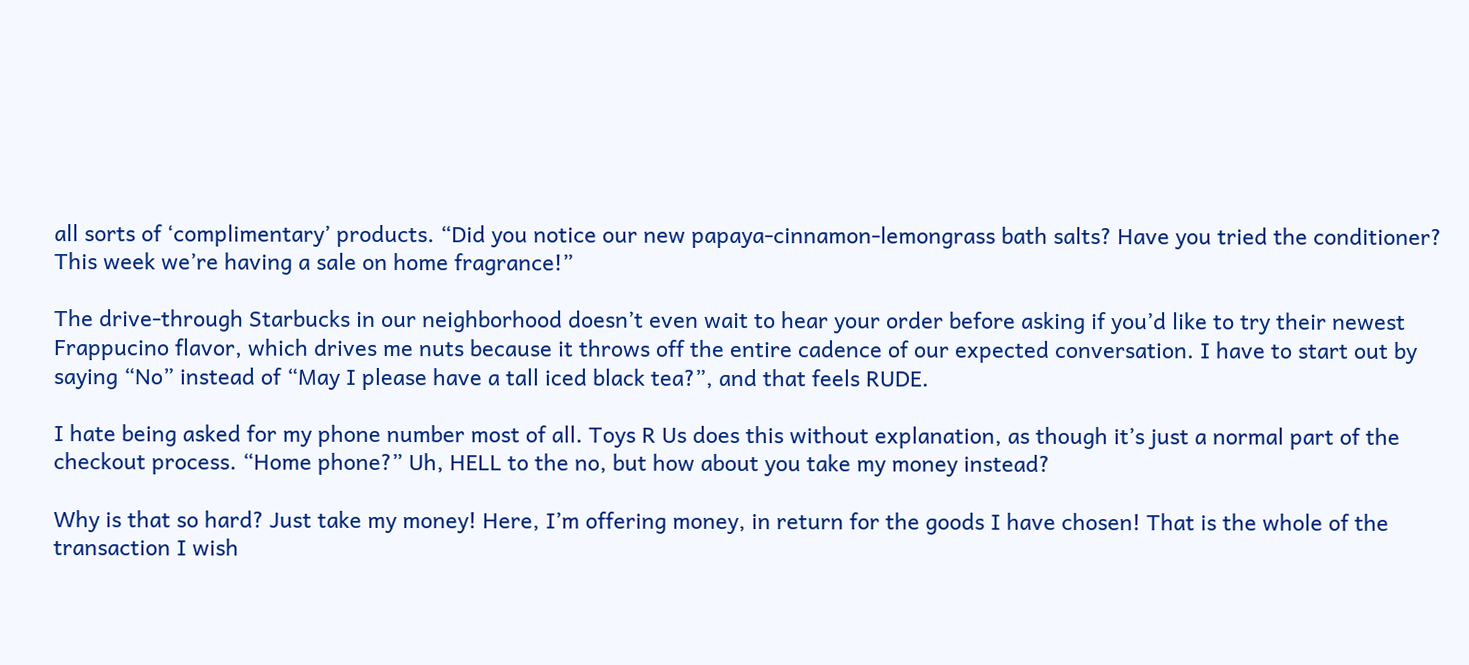all sorts of ‘complimentary’ products. “Did you notice our new papaya-cinnamon-lemongrass bath salts? Have you tried the conditioner? This week we’re having a sale on home fragrance!”

The drive-through Starbucks in our neighborhood doesn’t even wait to hear your order before asking if you’d like to try their newest Frappucino flavor, which drives me nuts because it throws off the entire cadence of our expected conversation. I have to start out by saying “No” instead of “May I please have a tall iced black tea?”, and that feels RUDE.

I hate being asked for my phone number most of all. Toys R Us does this without explanation, as though it’s just a normal part of the checkout process. “Home phone?” Uh, HELL to the no, but how about you take my money instead?

Why is that so hard? Just take my money! Here, I’m offering money, in return for the goods I have chosen! That is the whole of the transaction I wish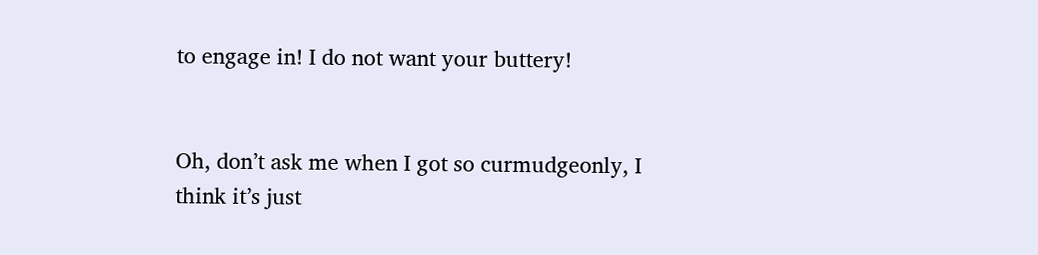to engage in! I do not want your buttery!


Oh, don’t ask me when I got so curmudgeonly, I think it’s just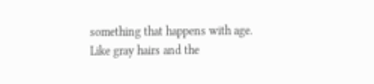something that happens with age. Like gray hairs and the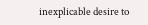inexplicable desire to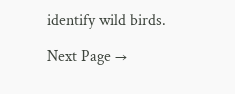identify wild birds.

Next Page →